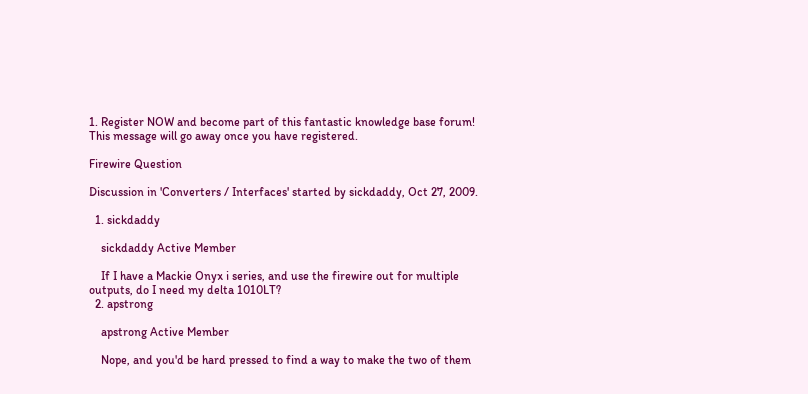1. Register NOW and become part of this fantastic knowledge base forum! This message will go away once you have registered.

Firewire Question

Discussion in 'Converters / Interfaces' started by sickdaddy, Oct 27, 2009.

  1. sickdaddy

    sickdaddy Active Member

    If I have a Mackie Onyx i series, and use the firewire out for multiple outputs, do I need my delta 1010LT?
  2. apstrong

    apstrong Active Member

    Nope, and you'd be hard pressed to find a way to make the two of them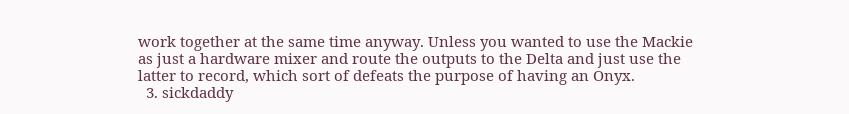work together at the same time anyway. Unless you wanted to use the Mackie as just a hardware mixer and route the outputs to the Delta and just use the latter to record, which sort of defeats the purpose of having an Onyx.
  3. sickdaddy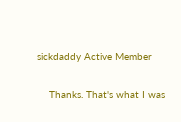sickdaddy Active Member

    Thanks. That's what I was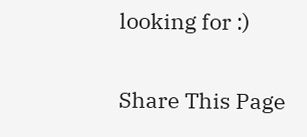looking for :)

Share This Page